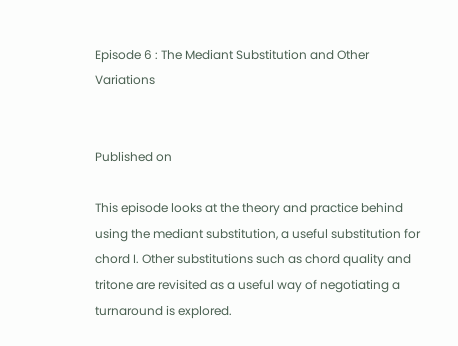Episode 6 : The Mediant Substitution and Other Variations


Published on

This episode looks at the theory and practice behind using the mediant substitution, a useful substitution for chord I. Other substitutions such as chord quality and tritone are revisited as a useful way of negotiating a turnaround is explored.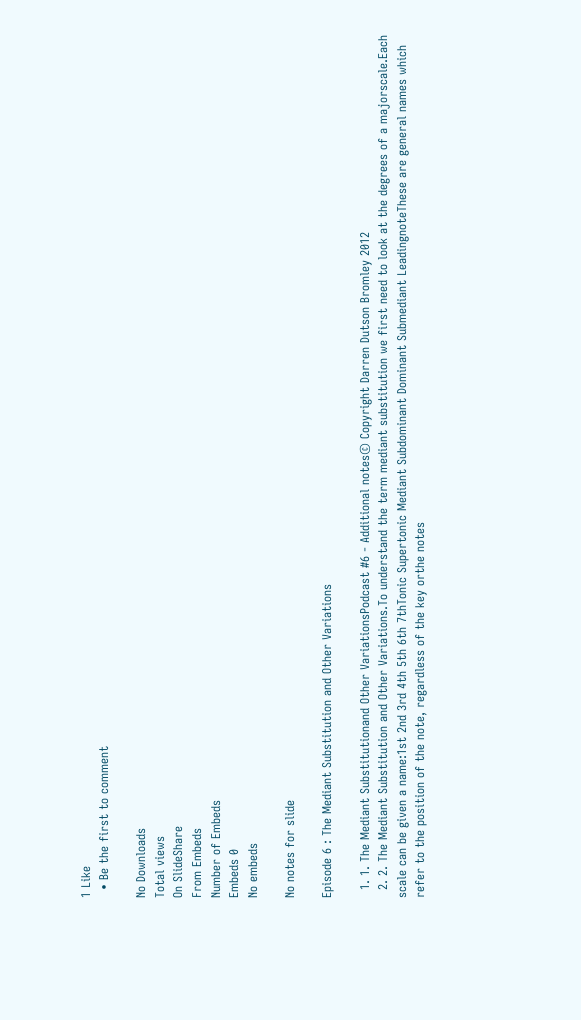1 Like
  • Be the first to comment

No Downloads
Total views
On SlideShare
From Embeds
Number of Embeds
Embeds 0
No embeds

No notes for slide

Episode 6 : The Mediant Substitution and Other Variations

  1. 1. The Mediant Substitutionand Other VariationsPodcast #6 - Additional notes© Copyright Darren Dutson Bromley 2012
  2. 2. The Mediant Substitution and Other Variations.To understand the term mediant substitution we first need to look at the degrees of a majorscale.Each scale can be given a name:1st 2nd 3rd 4th 5th 6th 7thTonic Supertonic Mediant Subdominant Dominant Submediant LeadingnoteThese are general names which refer to the position of the note, regardless of the key orthe notes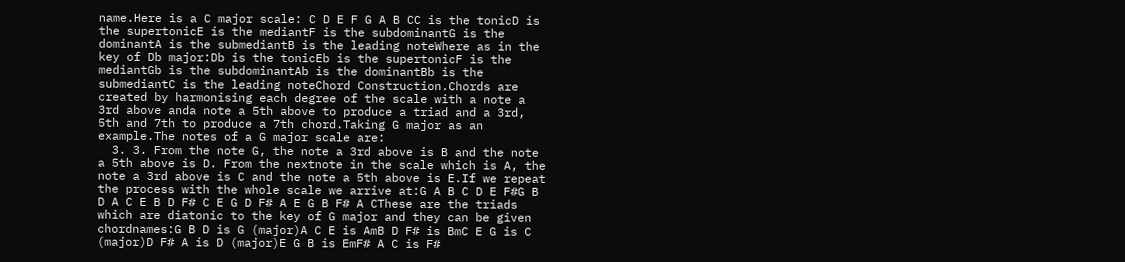name.Here is a C major scale: C D E F G A B CC is the tonicD is the supertonicE is the mediantF is the subdominantG is the dominantA is the submediantB is the leading noteWhere as in the key of Db major:Db is the tonicEb is the supertonicF is the mediantGb is the subdominantAb is the dominantBb is the submediantC is the leading noteChord Construction.Chords are created by harmonising each degree of the scale with a note a 3rd above anda note a 5th above to produce a triad and a 3rd, 5th and 7th to produce a 7th chord.Taking G major as an example.The notes of a G major scale are:
  3. 3. From the note G, the note a 3rd above is B and the note a 5th above is D. From the nextnote in the scale which is A, the note a 3rd above is C and the note a 5th above is E.If we repeat the process with the whole scale we arrive at:G A B C D E F#G B D A C E B D F# C E G D F# A E G B F# A CThese are the triads which are diatonic to the key of G major and they can be given chordnames:G B D is G (major)A C E is AmB D F# is BmC E G is C (major)D F# A is D (major)E G B is EmF# A C is F#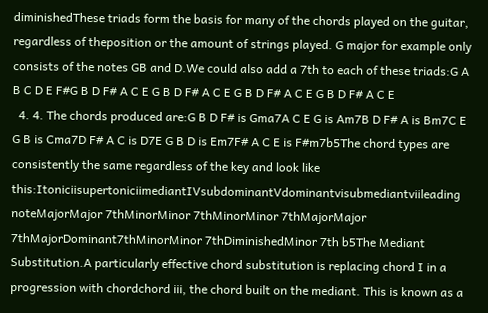diminishedThese triads form the basis for many of the chords played on the guitar, regardless of theposition or the amount of strings played. G major for example only consists of the notes GB and D.We could also add a 7th to each of these triads:G A B C D E F#G B D F# A C E G B D F# A C E G B D F# A C E G B D F# A C E
  4. 4. The chords produced are:G B D F# is Gma7A C E G is Am7B D F# A is Bm7C E G B is Cma7D F# A C is D7E G B D is Em7F# A C E is F#m7b5The chord types are consistently the same regardless of the key and look like this:ItoniciisupertoniciimediantIVsubdominantVdominantvisubmediantviileading noteMajorMajor 7thMinorMinor 7thMinorMinor 7thMajorMajor 7thMajorDominant7thMinorMinor 7thDiminishedMinor 7th b5The Mediant Substitution.A particularly effective chord substitution is replacing chord I in a progression with chordchord iii, the chord built on the mediant. This is known as a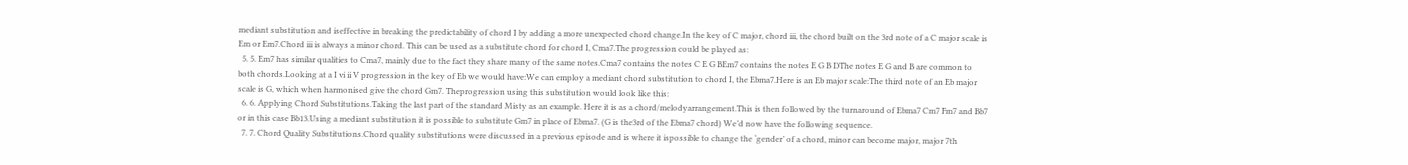mediant substitution and iseffective in breaking the predictability of chord I by adding a more unexpected chord change.In the key of C major, chord iii, the chord built on the 3rd note of a C major scale is Em or Em7.Chord iii is always a minor chord. This can be used as a substitute chord for chord I, Cma7.The progression could be played as:
  5. 5. Em7 has similar qualities to Cma7, mainly due to the fact they share many of the same notes.Cma7 contains the notes C E G BEm7 contains the notes E G B DThe notes E G and B are common to both chords.Looking at a I vi ii V progression in the key of Eb we would have:We can employ a mediant chord substitution to chord I, the Ebma7.Here is an Eb major scale:The third note of an Eb major scale is G, which when harmonised give the chord Gm7. Theprogression using this substitution would look like this:
  6. 6. Applying Chord Substitutions.Taking the last part of the standard Misty as an example. Here it is as a chord/melodyarrangement.This is then followed by the turnaround of Ebma7 Cm7 Fm7 and Bb7 or in this case Bb13.Using a mediant substitution it is possible to substitute Gm7 in place of Ebma7. (G is the3rd of the Ebma7 chord) We’d now have the following sequence.
  7. 7. Chord Quality Substitutions.Chord quality substitutions were discussed in a previous episode and is where it ispossible to change the ‘gender’ of a chord, minor can become major, major 7th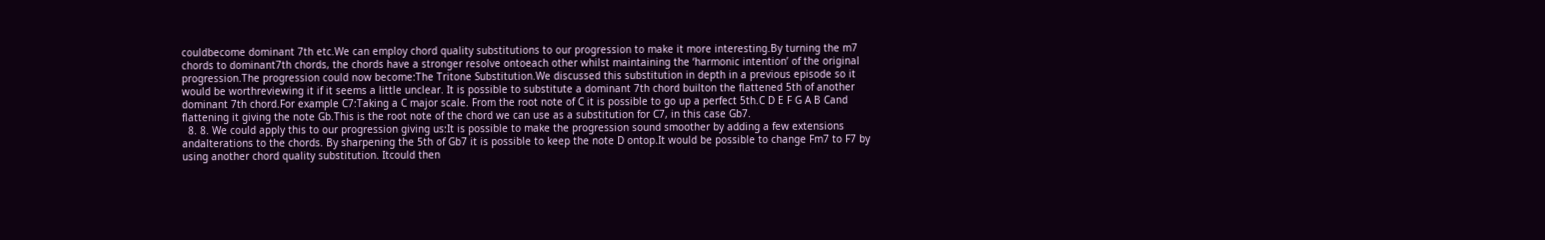couldbecome dominant 7th etc.We can employ chord quality substitutions to our progression to make it more interesting.By turning the m7 chords to dominant7th chords, the chords have a stronger resolve ontoeach other whilst maintaining the ‘harmonic intention’ of the original progression.The progression could now become:The Tritone Substitution.We discussed this substitution in depth in a previous episode so it would be worthreviewing it if it seems a little unclear. It is possible to substitute a dominant 7th chord builton the flattened 5th of another dominant 7th chord.For example C7:Taking a C major scale. From the root note of C it is possible to go up a perfect 5th.C D E F G A B Cand flattening it giving the note Gb.This is the root note of the chord we can use as a substitution for C7, in this case Gb7.
  8. 8. We could apply this to our progression giving us:It is possible to make the progression sound smoother by adding a few extensions andalterations to the chords. By sharpening the 5th of Gb7 it is possible to keep the note D ontop.It would be possible to change Fm7 to F7 by using another chord quality substitution. Itcould then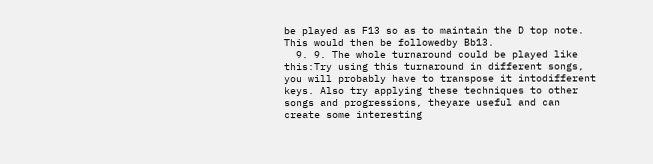be played as F13 so as to maintain the D top note. This would then be followedby Bb13.
  9. 9. The whole turnaround could be played like this:Try using this turnaround in different songs, you will probably have to transpose it intodifferent keys. Also try applying these techniques to other songs and progressions, theyare useful and can create some interesting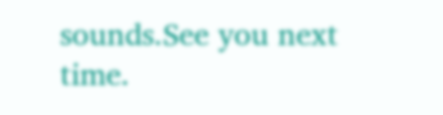sounds.See you next time.